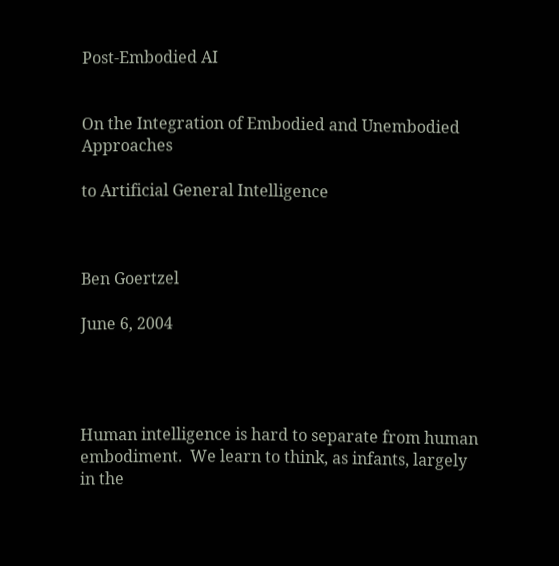Post-Embodied AI


On the Integration of Embodied and Unembodied Approaches

to Artificial General Intelligence



Ben Goertzel

June 6, 2004




Human intelligence is hard to separate from human embodiment.  We learn to think, as infants, largely in the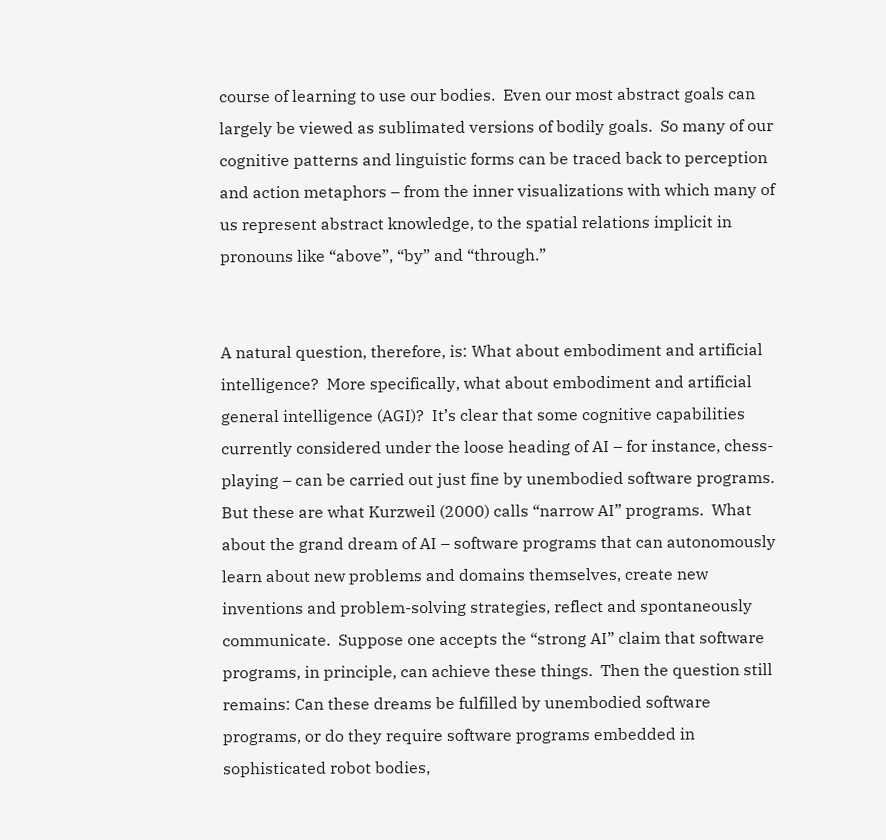course of learning to use our bodies.  Even our most abstract goals can largely be viewed as sublimated versions of bodily goals.  So many of our cognitive patterns and linguistic forms can be traced back to perception and action metaphors – from the inner visualizations with which many of us represent abstract knowledge, to the spatial relations implicit in pronouns like “above”, “by” and “through.”


A natural question, therefore, is: What about embodiment and artificial intelligence?  More specifically, what about embodiment and artificial general intelligence (AGI)?  It’s clear that some cognitive capabilities currently considered under the loose heading of AI – for instance, chess-playing – can be carried out just fine by unembodied software programs.  But these are what Kurzweil (2000) calls “narrow AI” programs.  What about the grand dream of AI – software programs that can autonomously learn about new problems and domains themselves, create new inventions and problem-solving strategies, reflect and spontaneously communicate.  Suppose one accepts the “strong AI” claim that software programs, in principle, can achieve these things.  Then the question still remains: Can these dreams be fulfilled by unembodied software programs, or do they require software programs embedded in sophisticated robot bodies,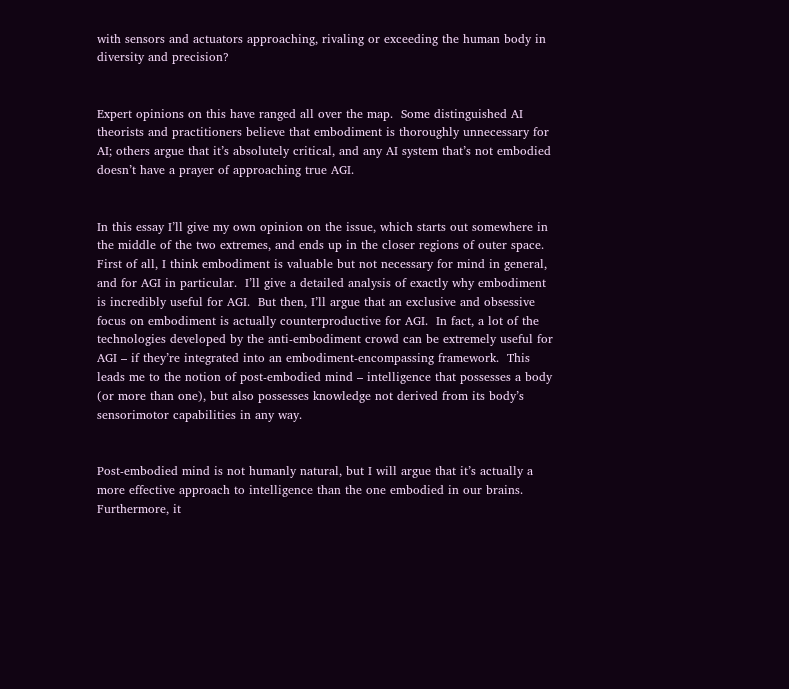with sensors and actuators approaching, rivaling or exceeding the human body in diversity and precision?


Expert opinions on this have ranged all over the map.  Some distinguished AI theorists and practitioners believe that embodiment is thoroughly unnecessary for AI; others argue that it’s absolutely critical, and any AI system that’s not embodied doesn’t have a prayer of approaching true AGI.


In this essay I’ll give my own opinion on the issue, which starts out somewhere in the middle of the two extremes, and ends up in the closer regions of outer space.  First of all, I think embodiment is valuable but not necessary for mind in general, and for AGI in particular.  I’ll give a detailed analysis of exactly why embodiment is incredibly useful for AGI.  But then, I’ll argue that an exclusive and obsessive focus on embodiment is actually counterproductive for AGI.  In fact, a lot of the technologies developed by the anti-embodiment crowd can be extremely useful for AGI – if they’re integrated into an embodiment-encompassing framework.  This leads me to the notion of post-embodied mind – intelligence that possesses a body (or more than one), but also possesses knowledge not derived from its body’s sensorimotor capabilities in any way.


Post-embodied mind is not humanly natural, but I will argue that it’s actually a more effective approach to intelligence than the one embodied in our brains.  Furthermore, it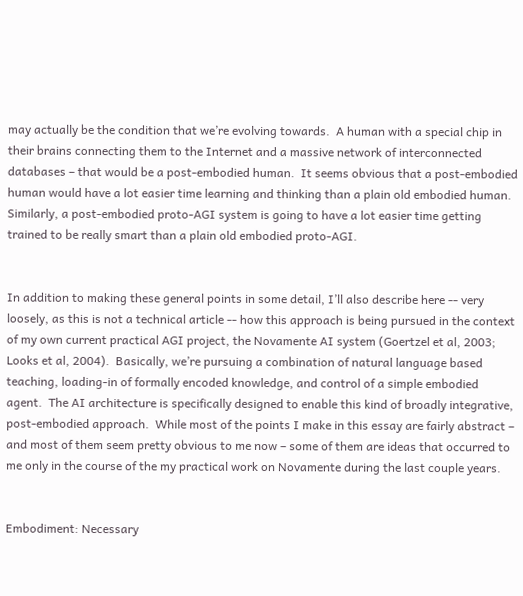may actually be the condition that we’re evolving towards.  A human with a special chip in their brains connecting them to the Internet and a massive network of interconnected databases – that would be a post-embodied human.  It seems obvious that a post-embodied human would have a lot easier time learning and thinking than a plain old embodied human.  Similarly, a post-embodied proto-AGI system is going to have a lot easier time getting trained to be really smart than a plain old embodied proto-AGI.


In addition to making these general points in some detail, I’ll also describe here -- very loosely, as this is not a technical article -- how this approach is being pursued in the context of my own current practical AGI project, the Novamente AI system (Goertzel et al, 2003; Looks et al, 2004).  Basically, we’re pursuing a combination of natural language based teaching, loading-in of formally encoded knowledge, and control of a simple embodied agent.  The AI architecture is specifically designed to enable this kind of broadly integrative, post-embodied approach.  While most of the points I make in this essay are fairly abstract – and most of them seem pretty obvious to me now – some of them are ideas that occurred to me only in the course of the my practical work on Novamente during the last couple years.


Embodiment: Necessary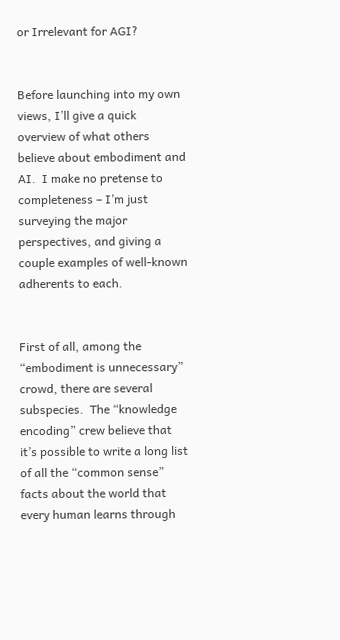or Irrelevant for AGI?


Before launching into my own views, I’ll give a quick overview of what others believe about embodiment and AI.  I make no pretense to completeness – I’m just surveying the major perspectives, and giving a couple examples of well-known adherents to each.


First of all, among the “embodiment is unnecessary” crowd, there are several subspecies.  The “knowledge encoding” crew believe that it’s possible to write a long list of all the “common sense” facts about the world that every human learns through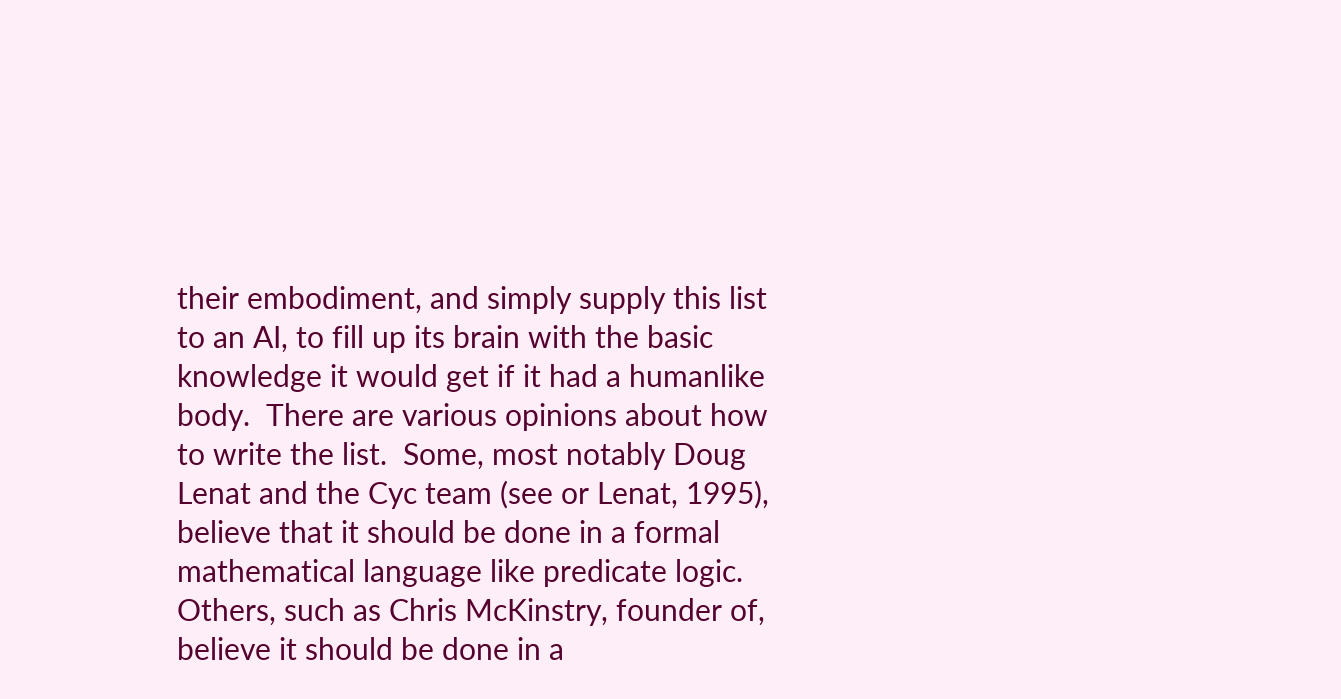their embodiment, and simply supply this list to an AI, to fill up its brain with the basic knowledge it would get if it had a humanlike body.  There are various opinions about how to write the list.  Some, most notably Doug Lenat and the Cyc team (see or Lenat, 1995), believe that it should be done in a formal mathematical language like predicate logic.  Others, such as Chris McKinstry, founder of, believe it should be done in a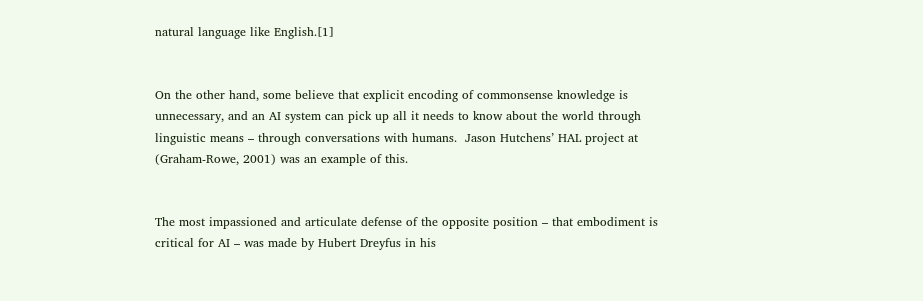natural language like English.[1]


On the other hand, some believe that explicit encoding of commonsense knowledge is unnecessary, and an AI system can pick up all it needs to know about the world through linguistic means – through conversations with humans.  Jason Hutchens’ HAL project at (Graham-Rowe, 2001) was an example of this.


The most impassioned and articulate defense of the opposite position – that embodiment is critical for AI – was made by Hubert Dreyfus in his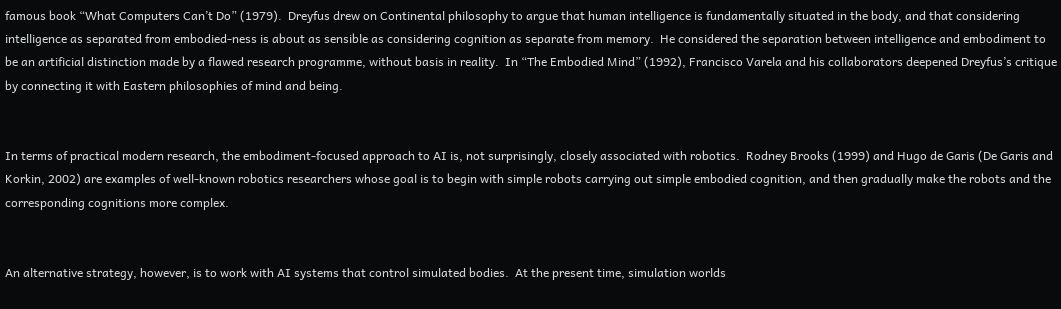famous book “What Computers Can’t Do” (1979).  Dreyfus drew on Continental philosophy to argue that human intelligence is fundamentally situated in the body, and that considering intelligence as separated from embodied-ness is about as sensible as considering cognition as separate from memory.  He considered the separation between intelligence and embodiment to be an artificial distinction made by a flawed research programme, without basis in reality.  In “The Embodied Mind” (1992), Francisco Varela and his collaborators deepened Dreyfus’s critique by connecting it with Eastern philosophies of mind and being.


In terms of practical modern research, the embodiment-focused approach to AI is, not surprisingly, closely associated with robotics.  Rodney Brooks (1999) and Hugo de Garis (De Garis and Korkin, 2002) are examples of well-known robotics researchers whose goal is to begin with simple robots carrying out simple embodied cognition, and then gradually make the robots and the corresponding cognitions more complex.


An alternative strategy, however, is to work with AI systems that control simulated bodies.  At the present time, simulation worlds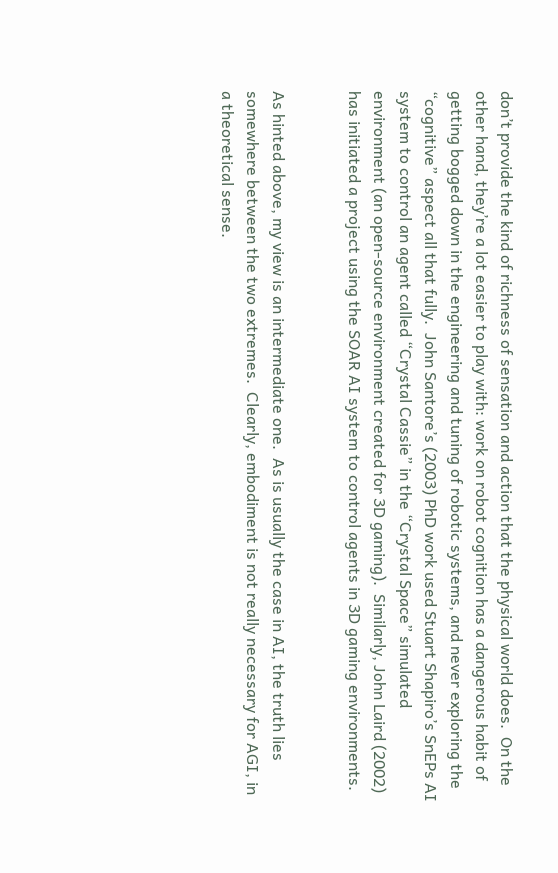don’t provide the kind of richness of sensation and action that the physical world does.  On the other hand, they’re a lot easier to play with: work on robot cognition has a dangerous habit of getting bogged down in the engineering and tuning of robotic systems, and never exploring the “cognitive” aspect all that fully.  John Santore’s (2003) PhD work used Stuart Shapiro’s SnEPs AI system to control an agent called “Crystal Cassie” in the “Crystal Space” simulated environment (an open-source environment created for 3D gaming).  Similarly, John Laird (2002) has initiated a project using the SOAR AI system to control agents in 3D gaming environments.


As hinted above, my view is an intermediate one.  As is usually the case in AI, the truth lies somewhere between the two extremes.  Clearly, embodiment is not really necessary for AGI, in a theoretical sense.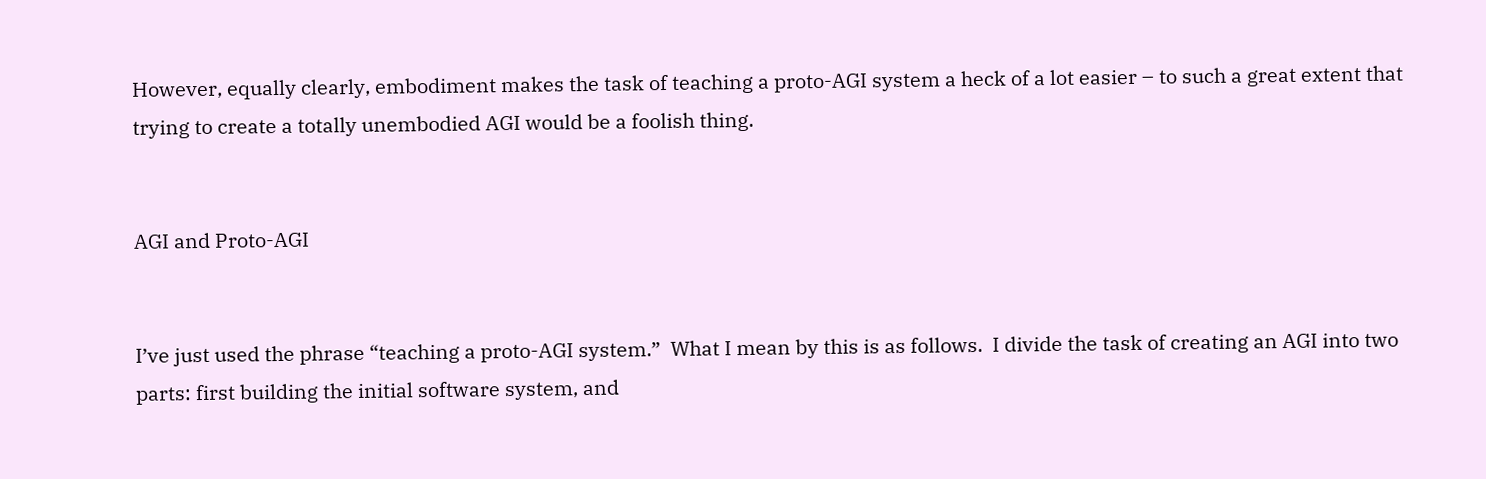However, equally clearly, embodiment makes the task of teaching a proto-AGI system a heck of a lot easier – to such a great extent that trying to create a totally unembodied AGI would be a foolish thing.


AGI and Proto-AGI


I’ve just used the phrase “teaching a proto-AGI system.”  What I mean by this is as follows.  I divide the task of creating an AGI into two parts: first building the initial software system, and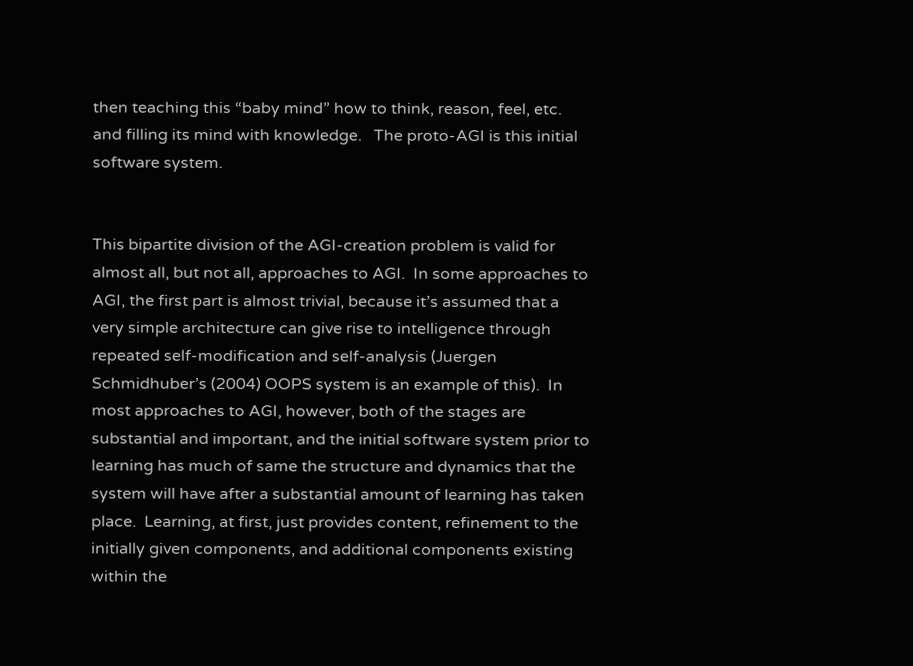then teaching this “baby mind” how to think, reason, feel, etc. and filling its mind with knowledge.   The proto-AGI is this initial software system.


This bipartite division of the AGI-creation problem is valid for almost all, but not all, approaches to AGI.  In some approaches to AGI, the first part is almost trivial, because it’s assumed that a very simple architecture can give rise to intelligence through repeated self-modification and self-analysis (Juergen Schmidhuber’s (2004) OOPS system is an example of this).  In most approaches to AGI, however, both of the stages are substantial and important, and the initial software system prior to learning has much of same the structure and dynamics that the system will have after a substantial amount of learning has taken place.  Learning, at first, just provides content, refinement to the initially given components, and additional components existing within the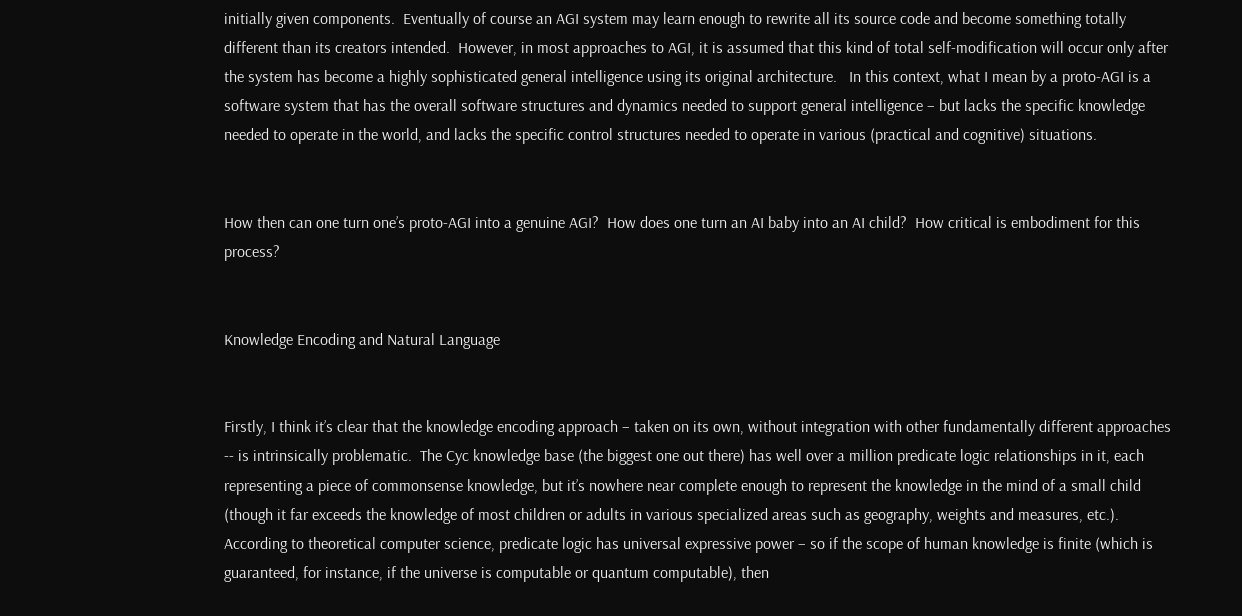initially given components.  Eventually of course an AGI system may learn enough to rewrite all its source code and become something totally different than its creators intended.  However, in most approaches to AGI, it is assumed that this kind of total self-modification will occur only after the system has become a highly sophisticated general intelligence using its original architecture.   In this context, what I mean by a proto-AGI is a software system that has the overall software structures and dynamics needed to support general intelligence – but lacks the specific knowledge needed to operate in the world, and lacks the specific control structures needed to operate in various (practical and cognitive) situations.


How then can one turn one’s proto-AGI into a genuine AGI?  How does one turn an AI baby into an AI child?  How critical is embodiment for this process?


Knowledge Encoding and Natural Language


Firstly, I think it’s clear that the knowledge encoding approach – taken on its own, without integration with other fundamentally different approaches -- is intrinsically problematic.  The Cyc knowledge base (the biggest one out there) has well over a million predicate logic relationships in it, each representing a piece of commonsense knowledge, but it’s nowhere near complete enough to represent the knowledge in the mind of a small child (though it far exceeds the knowledge of most children or adults in various specialized areas such as geography, weights and measures, etc.).    According to theoretical computer science, predicate logic has universal expressive power – so if the scope of human knowledge is finite (which is guaranteed, for instance, if the universe is computable or quantum computable), then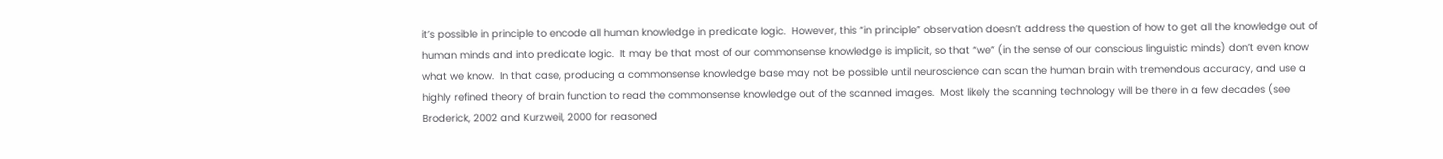it’s possible in principle to encode all human knowledge in predicate logic.  However, this “in principle” observation doesn’t address the question of how to get all the knowledge out of human minds and into predicate logic.  It may be that most of our commonsense knowledge is implicit, so that “we” (in the sense of our conscious linguistic minds) don’t even know what we know.  In that case, producing a commonsense knowledge base may not be possible until neuroscience can scan the human brain with tremendous accuracy, and use a highly refined theory of brain function to read the commonsense knowledge out of the scanned images.  Most likely the scanning technology will be there in a few decades (see Broderick, 2002 and Kurzweil, 2000 for reasoned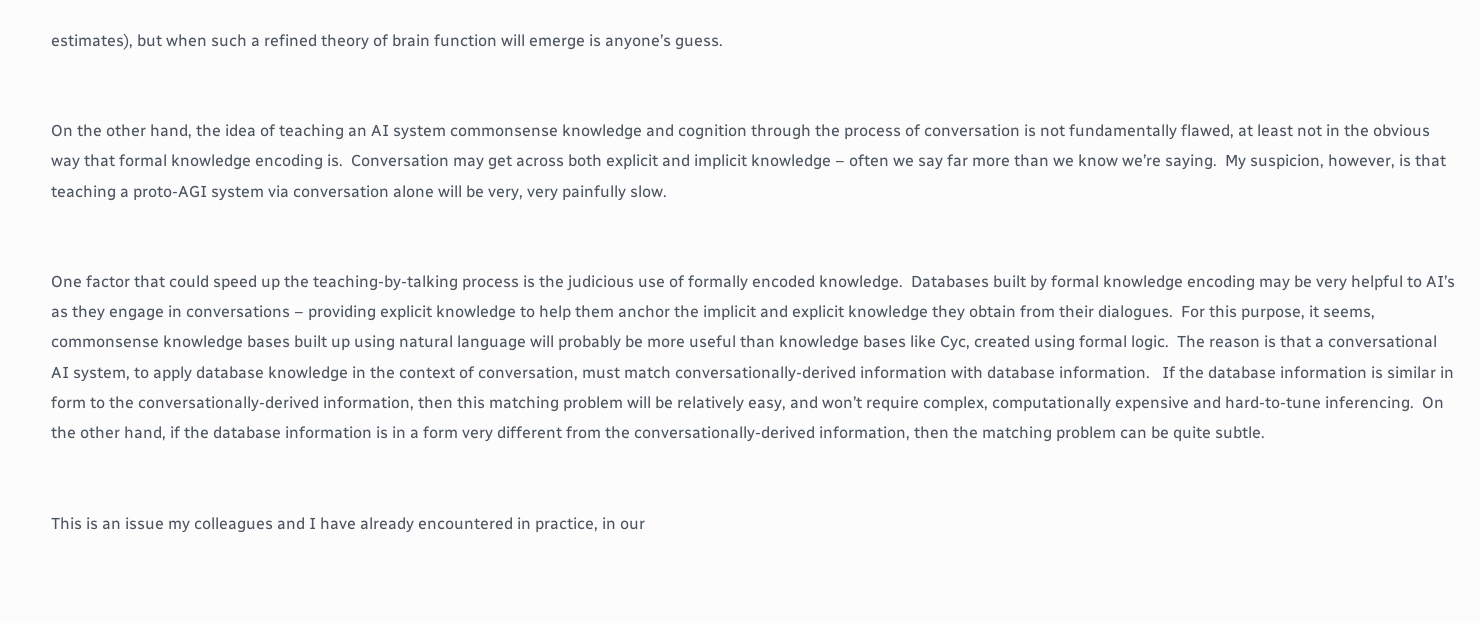estimates), but when such a refined theory of brain function will emerge is anyone’s guess.


On the other hand, the idea of teaching an AI system commonsense knowledge and cognition through the process of conversation is not fundamentally flawed, at least not in the obvious way that formal knowledge encoding is.  Conversation may get across both explicit and implicit knowledge – often we say far more than we know we’re saying.  My suspicion, however, is that teaching a proto-AGI system via conversation alone will be very, very painfully slow.


One factor that could speed up the teaching-by-talking process is the judicious use of formally encoded knowledge.  Databases built by formal knowledge encoding may be very helpful to AI’s as they engage in conversations – providing explicit knowledge to help them anchor the implicit and explicit knowledge they obtain from their dialogues.  For this purpose, it seems, commonsense knowledge bases built up using natural language will probably be more useful than knowledge bases like Cyc, created using formal logic.  The reason is that a conversational AI system, to apply database knowledge in the context of conversation, must match conversationally-derived information with database information.   If the database information is similar in form to the conversationally-derived information, then this matching problem will be relatively easy, and won’t require complex, computationally expensive and hard-to-tune inferencing.  On the other hand, if the database information is in a form very different from the conversationally-derived information, then the matching problem can be quite subtle.


This is an issue my colleagues and I have already encountered in practice, in our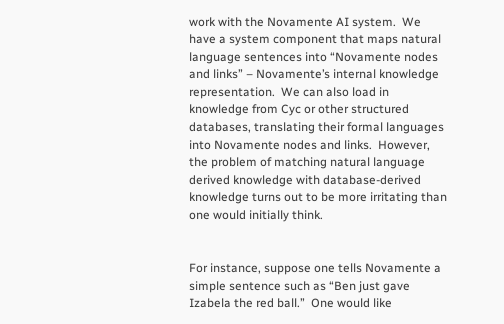work with the Novamente AI system.  We have a system component that maps natural language sentences into “Novamente nodes and links” – Novamente’s internal knowledge representation.  We can also load in knowledge from Cyc or other structured databases, translating their formal languages into Novamente nodes and links.  However, the problem of matching natural language derived knowledge with database-derived knowledge turns out to be more irritating than one would initially think.


For instance, suppose one tells Novamente a simple sentence such as “Ben just gave Izabela the red ball.”  One would like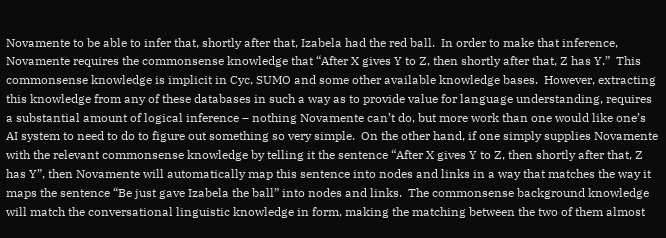Novamente to be able to infer that, shortly after that, Izabela had the red ball.  In order to make that inference, Novamente requires the commonsense knowledge that “After X gives Y to Z, then shortly after that, Z has Y.”  This commonsense knowledge is implicit in Cyc, SUMO and some other available knowledge bases.  However, extracting this knowledge from any of these databases in such a way as to provide value for language understanding, requires a substantial amount of logical inference – nothing Novamente can’t do, but more work than one would like one’s AI system to need to do to figure out something so very simple.  On the other hand, if one simply supplies Novamente with the relevant commonsense knowledge by telling it the sentence “After X gives Y to Z, then shortly after that, Z has Y”, then Novamente will automatically map this sentence into nodes and links in a way that matches the way it maps the sentence “Be just gave Izabela the ball” into nodes and links.  The commonsense background knowledge will match the conversational linguistic knowledge in form, making the matching between the two of them almost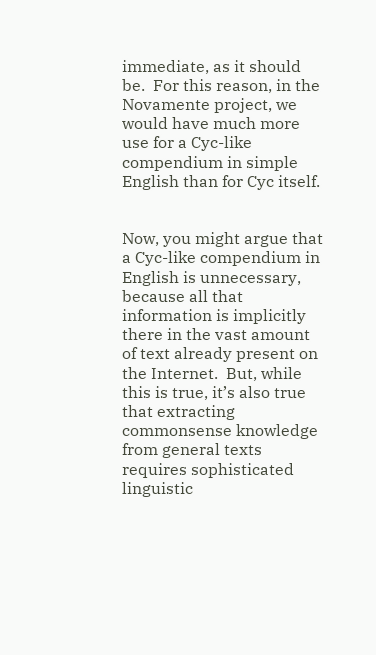immediate, as it should be.  For this reason, in the Novamente project, we would have much more use for a Cyc-like compendium in simple English than for Cyc itself.


Now, you might argue that a Cyc-like compendium in English is unnecessary, because all that information is implicitly there in the vast amount of text already present on the Internet.  But, while this is true, it’s also true that extracting commonsense knowledge from general texts requires sophisticated linguistic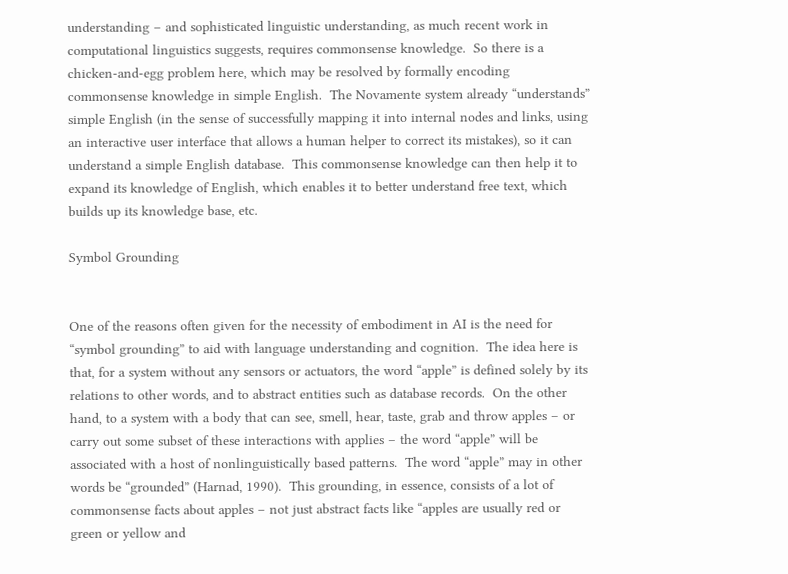understanding – and sophisticated linguistic understanding, as much recent work in computational linguistics suggests, requires commonsense knowledge.  So there is a chicken-and-egg problem here, which may be resolved by formally encoding commonsense knowledge in simple English.  The Novamente system already “understands” simple English (in the sense of successfully mapping it into internal nodes and links, using an interactive user interface that allows a human helper to correct its mistakes), so it can understand a simple English database.  This commonsense knowledge can then help it to expand its knowledge of English, which enables it to better understand free text, which builds up its knowledge base, etc.

Symbol Grounding


One of the reasons often given for the necessity of embodiment in AI is the need for “symbol grounding” to aid with language understanding and cognition.  The idea here is that, for a system without any sensors or actuators, the word “apple” is defined solely by its relations to other words, and to abstract entities such as database records.  On the other hand, to a system with a body that can see, smell, hear, taste, grab and throw apples – or carry out some subset of these interactions with applies – the word “apple” will be associated with a host of nonlinguistically based patterns.  The word “apple” may in other words be “grounded” (Harnad, 1990).  This grounding, in essence, consists of a lot of commonsense facts about apples – not just abstract facts like “apples are usually red or green or yellow and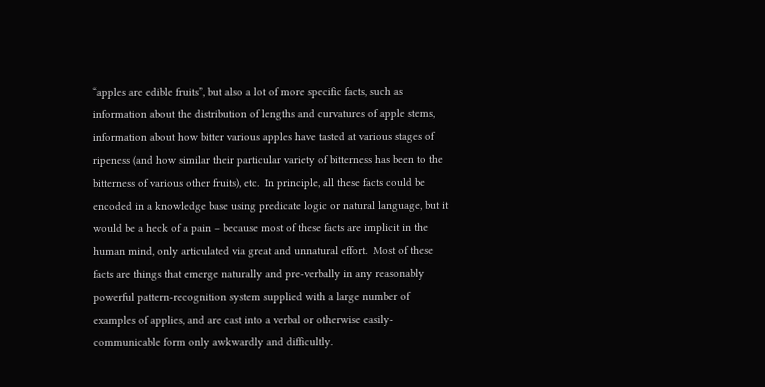“apples are edible fruits”, but also a lot of more specific facts, such as information about the distribution of lengths and curvatures of apple stems, information about how bitter various apples have tasted at various stages of ripeness (and how similar their particular variety of bitterness has been to the bitterness of various other fruits), etc.  In principle, all these facts could be encoded in a knowledge base using predicate logic or natural language, but it would be a heck of a pain – because most of these facts are implicit in the human mind, only articulated via great and unnatural effort.  Most of these facts are things that emerge naturally and pre-verbally in any reasonably powerful pattern-recognition system supplied with a large number of examples of applies, and are cast into a verbal or otherwise easily-communicable form only awkwardly and difficultly.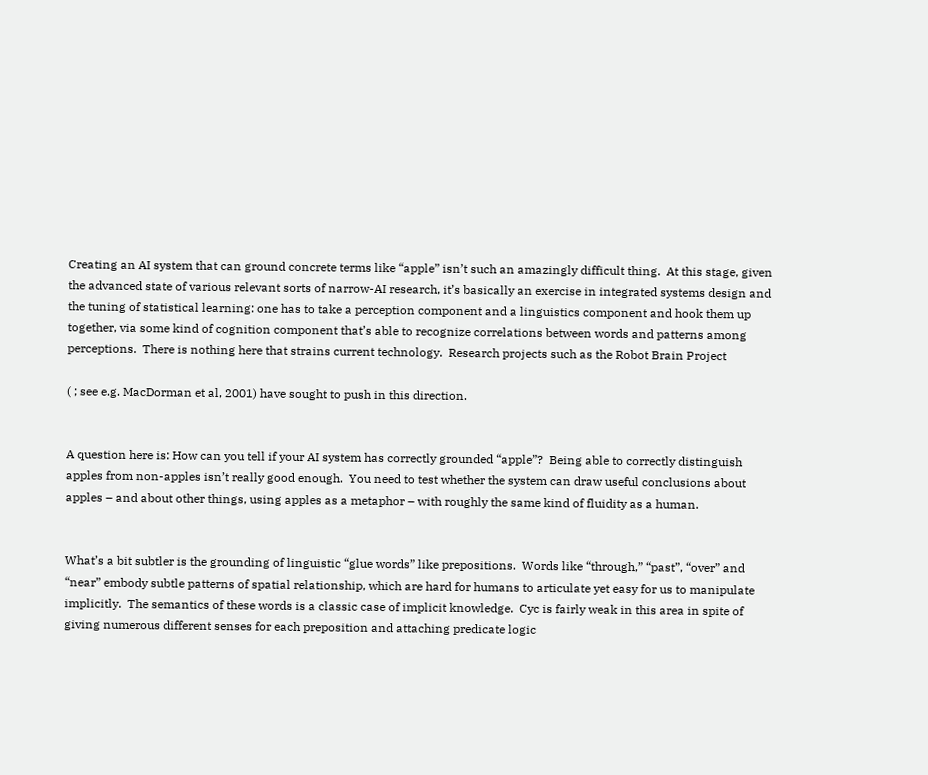Creating an AI system that can ground concrete terms like “apple” isn’t such an amazingly difficult thing.  At this stage, given the advanced state of various relevant sorts of narrow-AI research, it’s basically an exercise in integrated systems design and the tuning of statistical learning: one has to take a perception component and a linguistics component and hook them up together, via some kind of cognition component that’s able to recognize correlations between words and patterns among perceptions.  There is nothing here that strains current technology.  Research projects such as the Robot Brain Project

( ; see e.g. MacDorman et al, 2001) have sought to push in this direction.


A question here is: How can you tell if your AI system has correctly grounded “apple”?  Being able to correctly distinguish apples from non-apples isn’t really good enough.  You need to test whether the system can draw useful conclusions about apples – and about other things, using apples as a metaphor – with roughly the same kind of fluidity as a human.


What’s a bit subtler is the grounding of linguistic “glue words” like prepositions.  Words like “through,” “past”, “over” and “near” embody subtle patterns of spatial relationship, which are hard for humans to articulate yet easy for us to manipulate implicitly.  The semantics of these words is a classic case of implicit knowledge.  Cyc is fairly weak in this area in spite of giving numerous different senses for each preposition and attaching predicate logic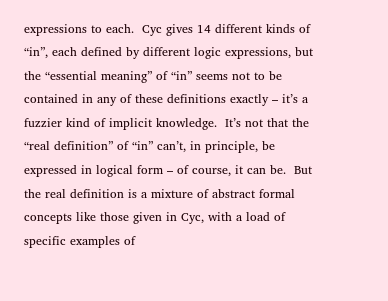expressions to each.  Cyc gives 14 different kinds of “in”, each defined by different logic expressions, but the “essential meaning” of “in” seems not to be contained in any of these definitions exactly – it’s a fuzzier kind of implicit knowledge.  It’s not that the “real definition” of “in” can’t, in principle, be expressed in logical form – of course, it can be.  But the real definition is a mixture of abstract formal concepts like those given in Cyc, with a load of specific examples of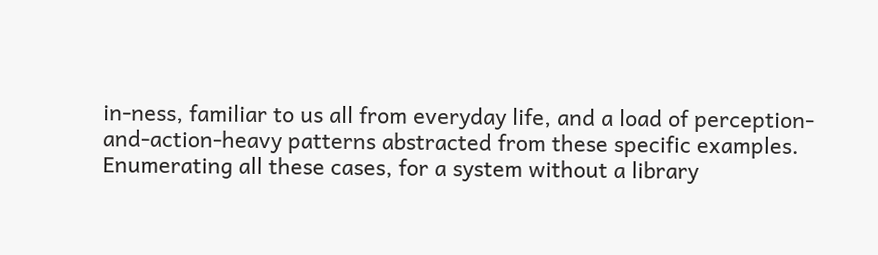in-ness, familiar to us all from everyday life, and a load of perception-and-action-heavy patterns abstracted from these specific examples.  Enumerating all these cases, for a system without a library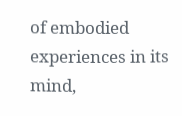of embodied experiences in its mind,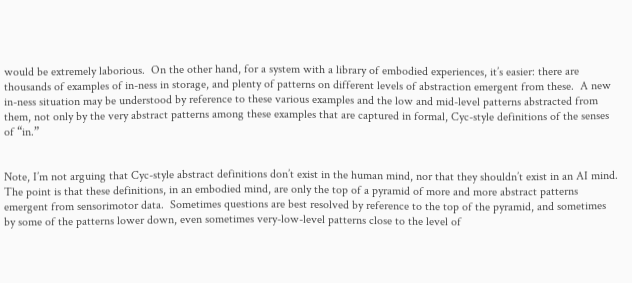would be extremely laborious.  On the other hand, for a system with a library of embodied experiences, it’s easier: there are thousands of examples of in-ness in storage, and plenty of patterns on different levels of abstraction emergent from these.  A new in-ness situation may be understood by reference to these various examples and the low and mid-level patterns abstracted from them, not only by the very abstract patterns among these examples that are captured in formal, Cyc-style definitions of the senses of “in.”


Note, I’m not arguing that Cyc-style abstract definitions don’t exist in the human mind, nor that they shouldn’t exist in an AI mind.  The point is that these definitions, in an embodied mind, are only the top of a pyramid of more and more abstract patterns emergent from sensorimotor data.  Sometimes questions are best resolved by reference to the top of the pyramid, and sometimes by some of the patterns lower down, even sometimes very-low-level patterns close to the level of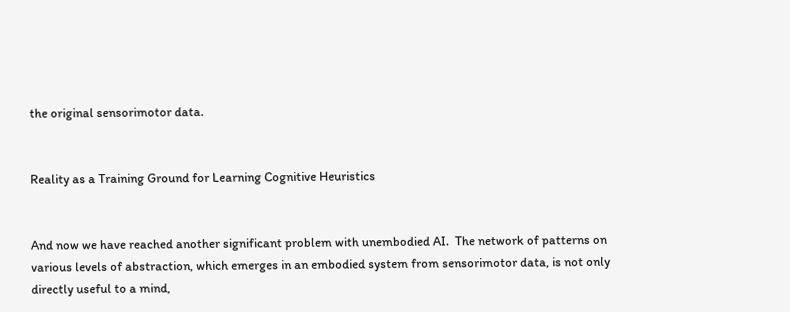the original sensorimotor data.


Reality as a Training Ground for Learning Cognitive Heuristics


And now we have reached another significant problem with unembodied AI.  The network of patterns on various levels of abstraction, which emerges in an embodied system from sensorimotor data, is not only directly useful to a mind,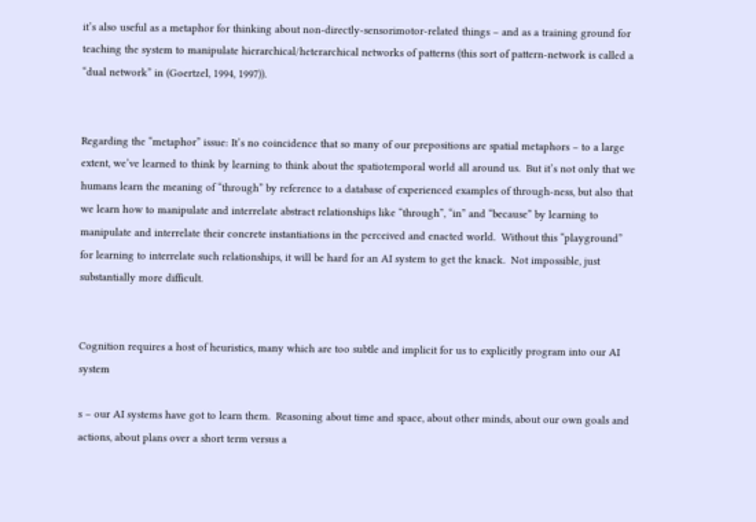it’s also useful as a metaphor for thinking about non-directly-sensorimotor‑related things – and as a training ground for teaching the system to manipulate hierarchical/heterarchical networks of patterns (this sort of pattern-network is called a “dual network” in (Goertzel, 1994, 1997)).


Regarding the “metaphor” issue: It’s no coincidence that so many of our prepositions are spatial metaphors – to a large extent, we’ve learned to think by learning to think about the spatiotemporal world all around us.  But it’s not only that we humans learn the meaning of “through” by reference to a database of experienced examples of through-ness, but also that we learn how to manipulate and interrelate abstract relationships like “through”, “in” and “because” by learning to manipulate and interrelate their concrete instantiations in the perceived and enacted world.  Without this “playground” for learning to interrelate such relationships, it will be hard for an AI system to get the knack.  Not impossible, just substantially more difficult.


Cognition requires a host of heuristics, many which are too subtle and implicit for us to explicitly program into our AI system

s – our AI systems have got to learn them.  Reasoning about time and space, about other minds, about our own goals and actions, about plans over a short term versus a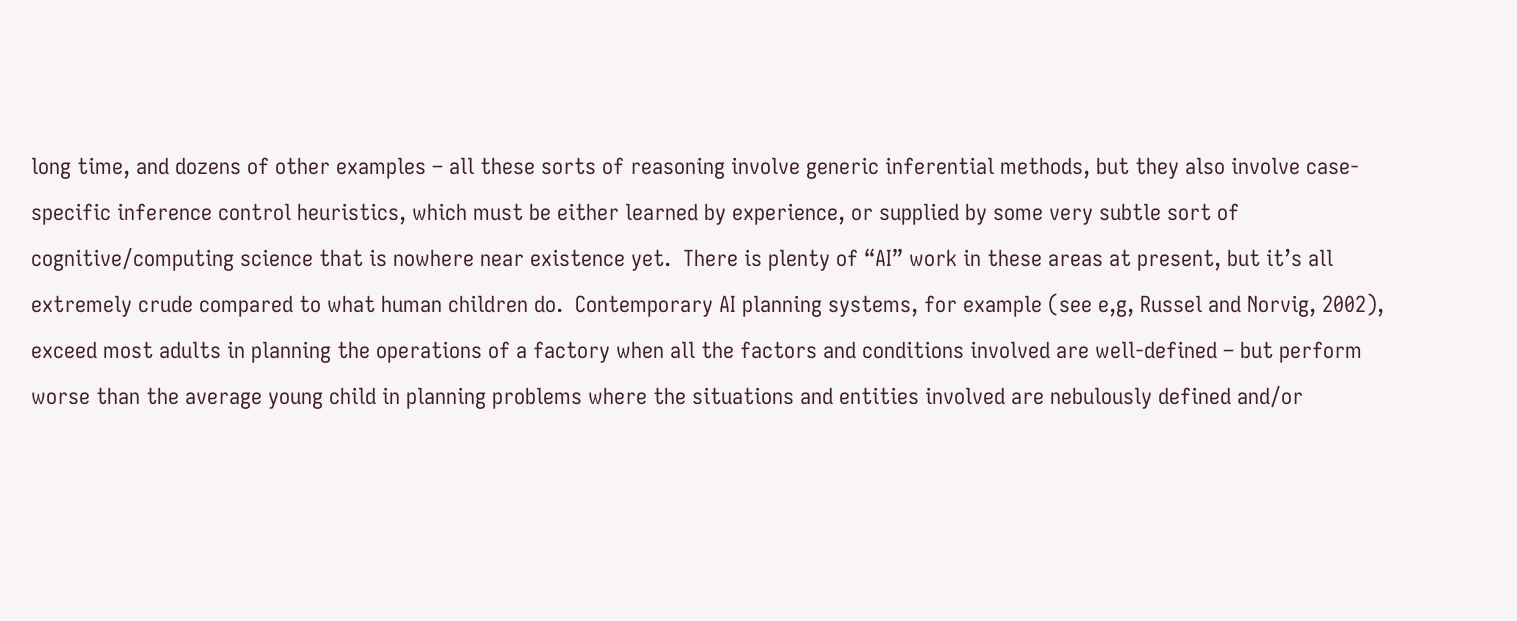long time, and dozens of other examples – all these sorts of reasoning involve generic inferential methods, but they also involve case-specific inference control heuristics, which must be either learned by experience, or supplied by some very subtle sort of cognitive/computing science that is nowhere near existence yet.  There is plenty of “AI” work in these areas at present, but it’s all extremely crude compared to what human children do.  Contemporary AI planning systems, for example (see e,g, Russel and Norvig, 2002), exceed most adults in planning the operations of a factory when all the factors and conditions involved are well-defined – but perform worse than the average young child in planning problems where the situations and entities involved are nebulously defined and/or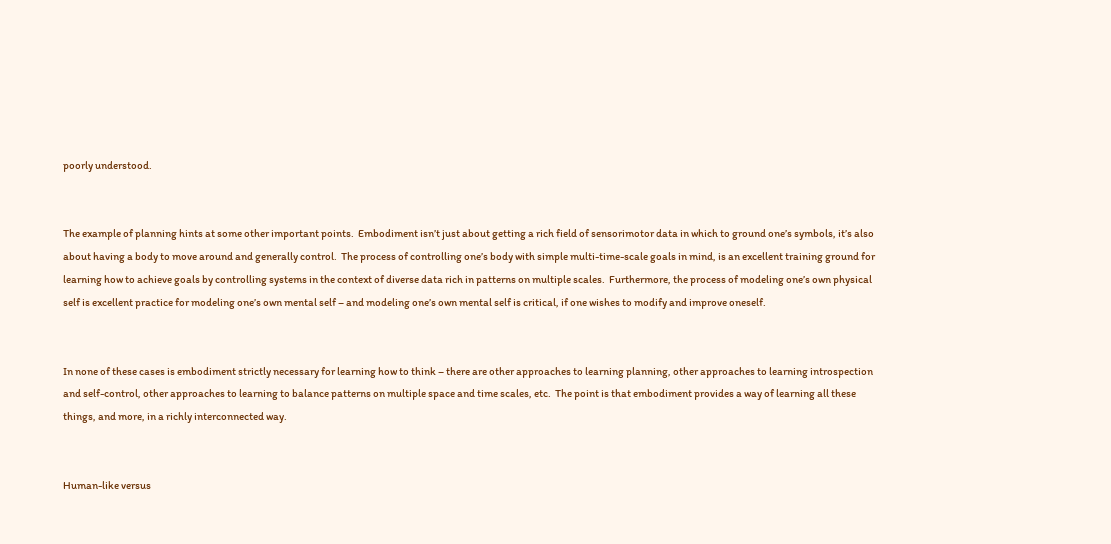poorly understood.


The example of planning hints at some other important points.  Embodiment isn’t just about getting a rich field of sensorimotor data in which to ground one’s symbols, it’s also about having a body to move around and generally control.  The process of controlling one’s body with simple multi-time-scale goals in mind, is an excellent training ground for learning how to achieve goals by controlling systems in the context of diverse data rich in patterns on multiple scales.  Furthermore, the process of modeling one’s own physical self is excellent practice for modeling one’s own mental self – and modeling one’s own mental self is critical, if one wishes to modify and improve oneself.


In none of these cases is embodiment strictly necessary for learning how to think – there are other approaches to learning planning, other approaches to learning introspection and self-control, other approaches to learning to balance patterns on multiple space and time scales, etc.  The point is that embodiment provides a way of learning all these things, and more, in a richly interconnected way.


Human-like versus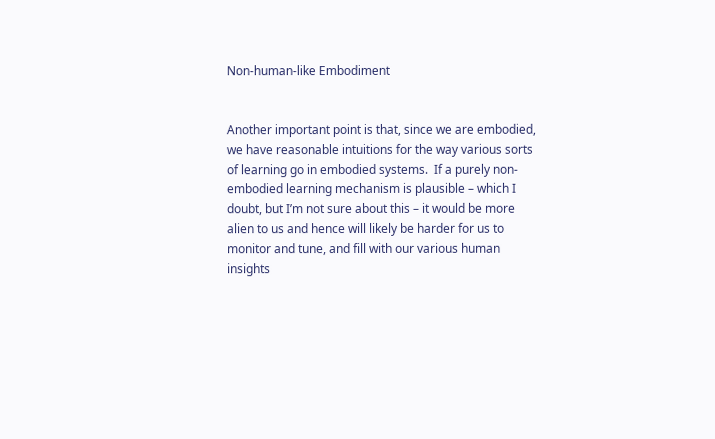Non-human-like Embodiment


Another important point is that, since we are embodied, we have reasonable intuitions for the way various sorts of learning go in embodied systems.  If a purely non-embodied learning mechanism is plausible – which I doubt, but I’m not sure about this – it would be more alien to us and hence will likely be harder for us to monitor and tune, and fill with our various human insights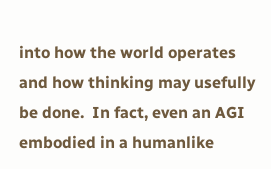into how the world operates and how thinking may usefully be done.  In fact, even an AGI embodied in a humanlike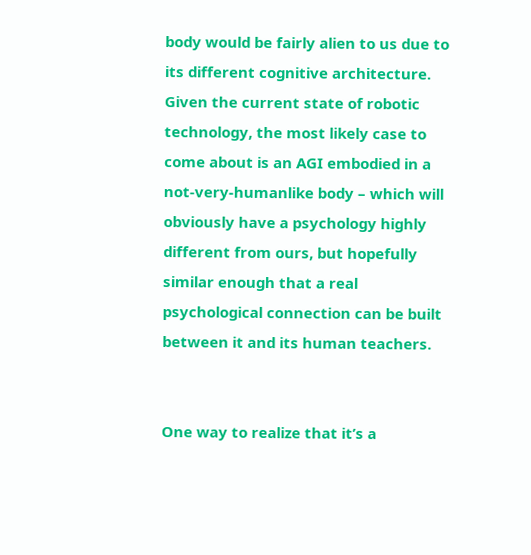body would be fairly alien to us due to its different cognitive architecture.  Given the current state of robotic technology, the most likely case to come about is an AGI embodied in a not-very-humanlike body – which will obviously have a psychology highly different from ours, but hopefully similar enough that a real psychological connection can be built between it and its human teachers.


One way to realize that it’s a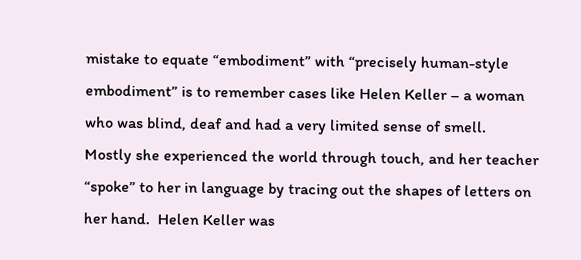mistake to equate “embodiment” with “precisely human-style embodiment” is to remember cases like Helen Keller – a woman who was blind, deaf and had a very limited sense of smell.  Mostly she experienced the world through touch, and her teacher “spoke” to her in language by tracing out the shapes of letters on her hand.  Helen Keller was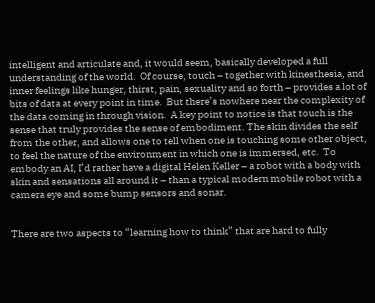intelligent and articulate and, it would seem, basically developed a full understanding of the world.  Of course, touch – together with kinesthesia, and inner feelings like hunger, thirst, pain, sexuality and so forth – provides a lot of bits of data at every point in time.  But there’s nowhere near the complexity of the data coming in through vision.  A key point to notice is that touch is the sense that truly provides the sense of embodiment. The skin divides the self from the other, and allows one to tell when one is touching some other object, to feel the nature of the environment in which one is immersed, etc.  To embody an AI, I’d rather have a digital Helen Keller – a robot with a body with skin and sensations all around it – than a typical modern mobile robot with a camera eye and some bump sensors and sonar.


There are two aspects to “learning how to think” that are hard to fully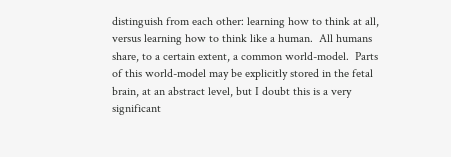distinguish from each other: learning how to think at all, versus learning how to think like a human.  All humans share, to a certain extent, a common world-model.  Parts of this world-model may be explicitly stored in the fetal brain, at an abstract level, but I doubt this is a very significant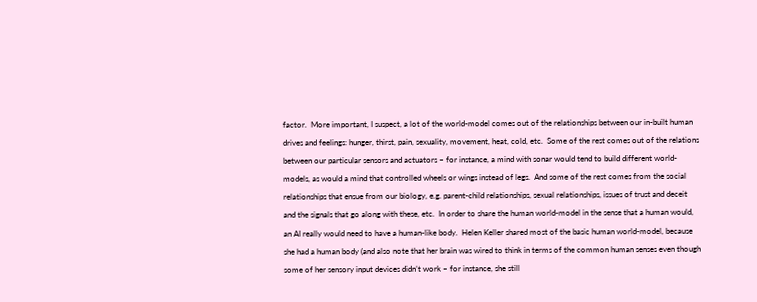factor.  More important, I suspect, a lot of the world-model comes out of the relationships between our in-built human drives and feelings: hunger, thirst, pain, sexuality, movement, heat, cold, etc.  Some of the rest comes out of the relations between our particular sensors and actuators – for instance, a mind with sonar would tend to build different world-models, as would a mind that controlled wheels or wings instead of legs.  And some of the rest comes from the social relationships that ensue from our biology, e.g. parent-child relationships, sexual relationships, issues of trust and deceit and the signals that go along with these, etc.  In order to share the human world-model in the sense that a human would, an AI really would need to have a human-like body.  Helen Keller shared most of the basic human world-model, because she had a human body (and also note that her brain was wired to think in terms of the common human senses even though some of her sensory input devices didn’t work – for instance, she still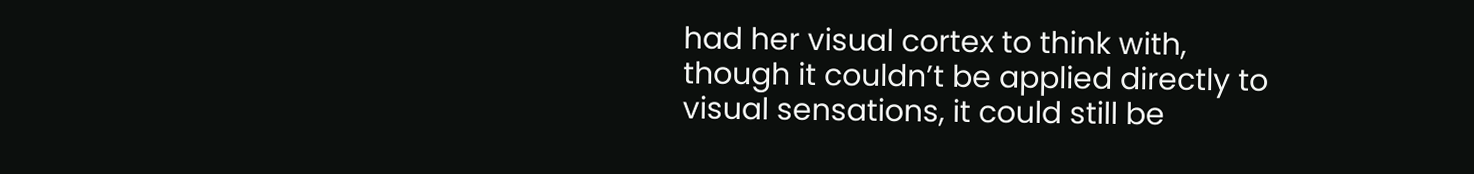had her visual cortex to think with, though it couldn’t be applied directly to visual sensations, it could still be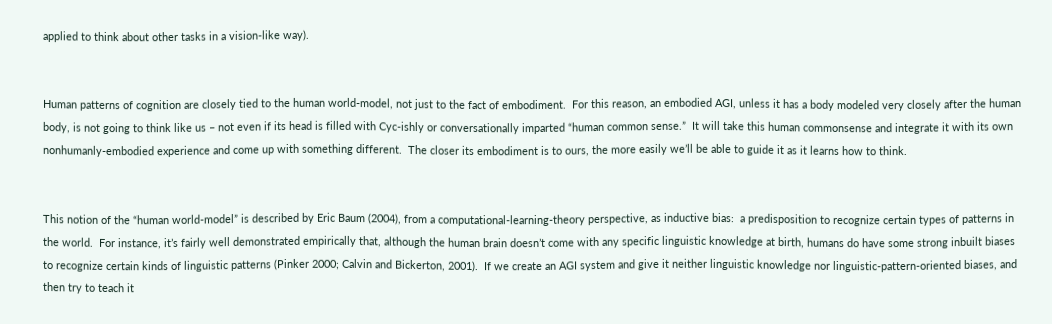applied to think about other tasks in a vision-like way).


Human patterns of cognition are closely tied to the human world-model, not just to the fact of embodiment.  For this reason, an embodied AGI, unless it has a body modeled very closely after the human body, is not going to think like us – not even if its head is filled with Cyc-ishly or conversationally imparted “human common sense.”  It will take this human commonsense and integrate it with its own nonhumanly-embodied experience and come up with something different.  The closer its embodiment is to ours, the more easily we’ll be able to guide it as it learns how to think.


This notion of the “human world-model” is described by Eric Baum (2004), from a computational-learning-theory perspective, as inductive bias:  a predisposition to recognize certain types of patterns in the world.  For instance, it’s fairly well demonstrated empirically that, although the human brain doesn’t come with any specific linguistic knowledge at birth, humans do have some strong inbuilt biases to recognize certain kinds of linguistic patterns (Pinker 2000; Calvin and Bickerton, 2001).  If we create an AGI system and give it neither linguistic knowledge nor linguistic-pattern-oriented biases, and then try to teach it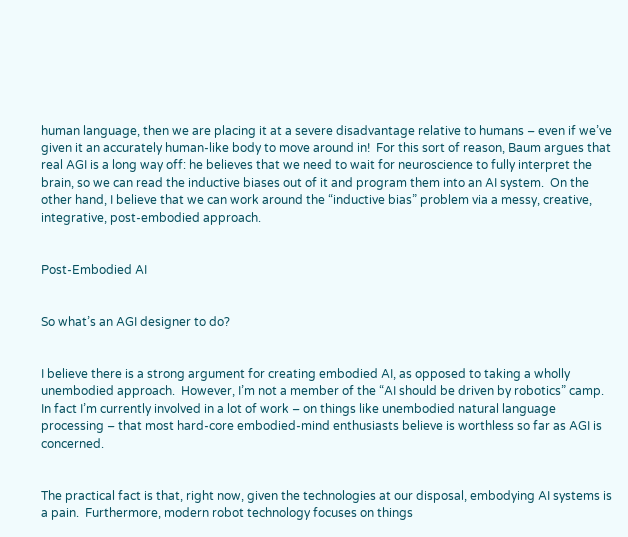human language, then we are placing it at a severe disadvantage relative to humans – even if we’ve given it an accurately human-like body to move around in!  For this sort of reason, Baum argues that real AGI is a long way off: he believes that we need to wait for neuroscience to fully interpret the brain, so we can read the inductive biases out of it and program them into an AI system.  On the other hand, I believe that we can work around the “inductive bias” problem via a messy, creative, integrative, post-embodied approach.


Post-Embodied AI


So what’s an AGI designer to do?


I believe there is a strong argument for creating embodied AI, as opposed to taking a wholly unembodied approach.  However, I’m not a member of the “AI should be driven by robotics” camp.  In fact I’m currently involved in a lot of work – on things like unembodied natural language processing – that most hard-core embodied-mind enthusiasts believe is worthless so far as AGI is concerned.


The practical fact is that, right now, given the technologies at our disposal, embodying AI systems is a pain.  Furthermore, modern robot technology focuses on things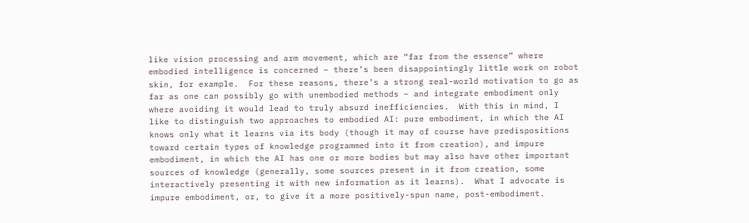like vision processing and arm movement, which are “far from the essence” where embodied intelligence is concerned – there’s been disappointingly little work on robot skin, for example.  For these reasons, there’s a strong real-world motivation to go as far as one can possibly go with unembodied methods – and integrate embodiment only where avoiding it would lead to truly absurd inefficiencies.  With this in mind, I like to distinguish two approaches to embodied AI: pure embodiment, in which the AI knows only what it learns via its body (though it may of course have predispositions toward certain types of knowledge programmed into it from creation), and impure embodiment, in which the AI has one or more bodies but may also have other important sources of knowledge (generally, some sources present in it from creation, some interactively presenting it with new information as it learns).  What I advocate is impure embodiment, or, to give it a more positively-spun name, post-embodiment.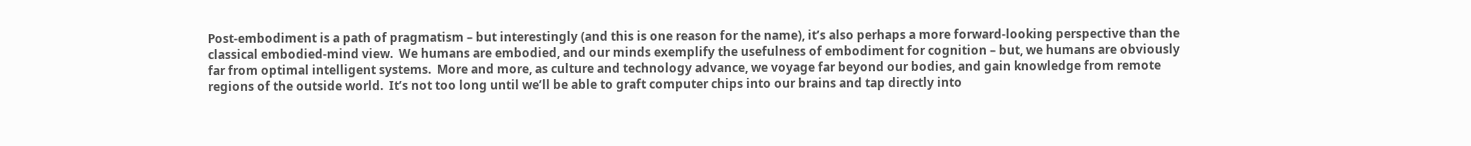Post-embodiment is a path of pragmatism – but interestingly (and this is one reason for the name), it’s also perhaps a more forward-looking perspective than the classical embodied-mind view.  We humans are embodied, and our minds exemplify the usefulness of embodiment for cognition – but, we humans are obviously far from optimal intelligent systems.  More and more, as culture and technology advance, we voyage far beyond our bodies, and gain knowledge from remote regions of the outside world.  It’s not too long until we’ll be able to graft computer chips into our brains and tap directly into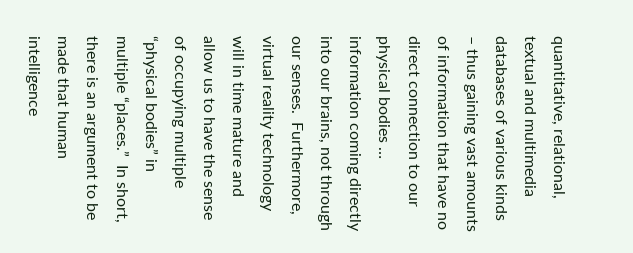quantitative, relational, textual and multimedia databases of various kinds – thus gaining vast amounts of information that have no direct connection to our physical bodies … information coming directly into our brains, not through our senses.  Furthermore, virtual reality technology will in time mature and allow us to have the sense of occupying multiple “physical bodies” in multiple “places.”  In short, there is an argument to be made that human intelligence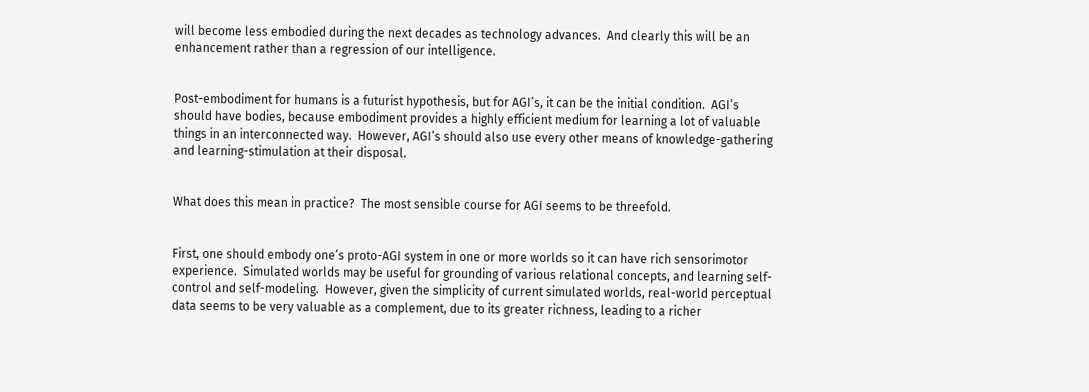will become less embodied during the next decades as technology advances.  And clearly this will be an enhancement rather than a regression of our intelligence.


Post-embodiment for humans is a futurist hypothesis, but for AGI’s, it can be the initial condition.  AGI’s should have bodies, because embodiment provides a highly efficient medium for learning a lot of valuable things in an interconnected way.  However, AGI’s should also use every other means of knowledge-gathering and learning-stimulation at their disposal.


What does this mean in practice?  The most sensible course for AGI seems to be threefold.


First, one should embody one’s proto-AGI system in one or more worlds so it can have rich sensorimotor experience.  Simulated worlds may be useful for grounding of various relational concepts, and learning self-control and self-modeling.  However, given the simplicity of current simulated worlds, real-world perceptual data seems to be very valuable as a complement, due to its greater richness, leading to a richer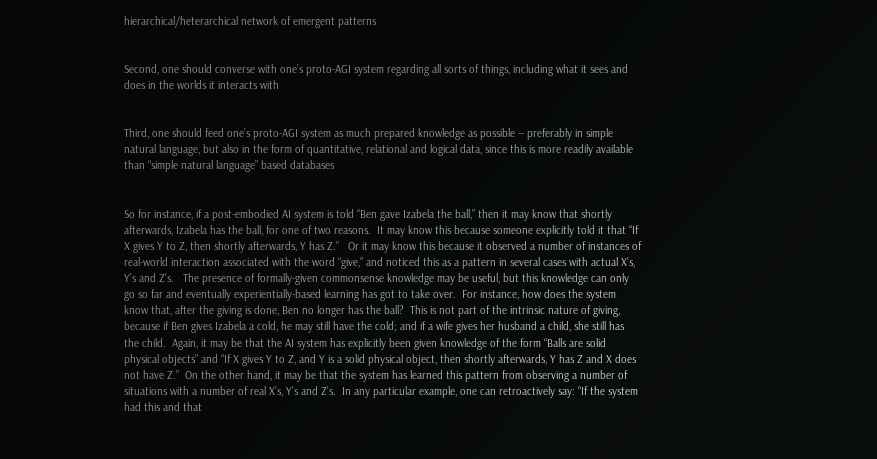hierarchical/heterarchical network of emergent patterns


Second, one should converse with one’s proto-AGI system regarding all sorts of things, including what it sees and does in the worlds it interacts with


Third, one should feed one’s proto-AGI system as much prepared knowledge as possible -- preferably in simple natural language, but also in the form of quantitative, relational and logical data, since this is more readily available than “simple natural language” based databases


So for instance, if a post-embodied AI system is told “Ben gave Izabela the ball,” then it may know that shortly afterwards, Izabela has the ball, for one of two reasons.  It may know this because someone explicitly told it that “If X gives Y to Z, then shortly afterwards, Y has Z.”   Or it may know this because it observed a number of instances of real-world interaction associated with the word “give,” and noticed this as a pattern in several cases with actual X’s, Y’s and Z’s.   The presence of formally-given commonsense knowledge may be useful, but this knowledge can only go so far and eventually experientially-based learning has got to take over.  For instance, how does the system know that, after the giving is done, Ben no longer has the ball?  This is not part of the intrinsic nature of giving, because if Ben gives Izabela a cold, he may still have the cold; and if a wife gives her husband a child, she still has the child.  Again, it may be that the AI system has explicitly been given knowledge of the form “Balls are solid physical objects” and “If X gives Y to Z, and Y is a solid physical object, then shortly afterwards, Y has Z and X does not have Z.”  On the other hand, it may be that the system has learned this pattern from observing a number of situations with a number of real X’s, Y’s and Z’s.  In any particular example, one can retroactively say: “If the system had this and that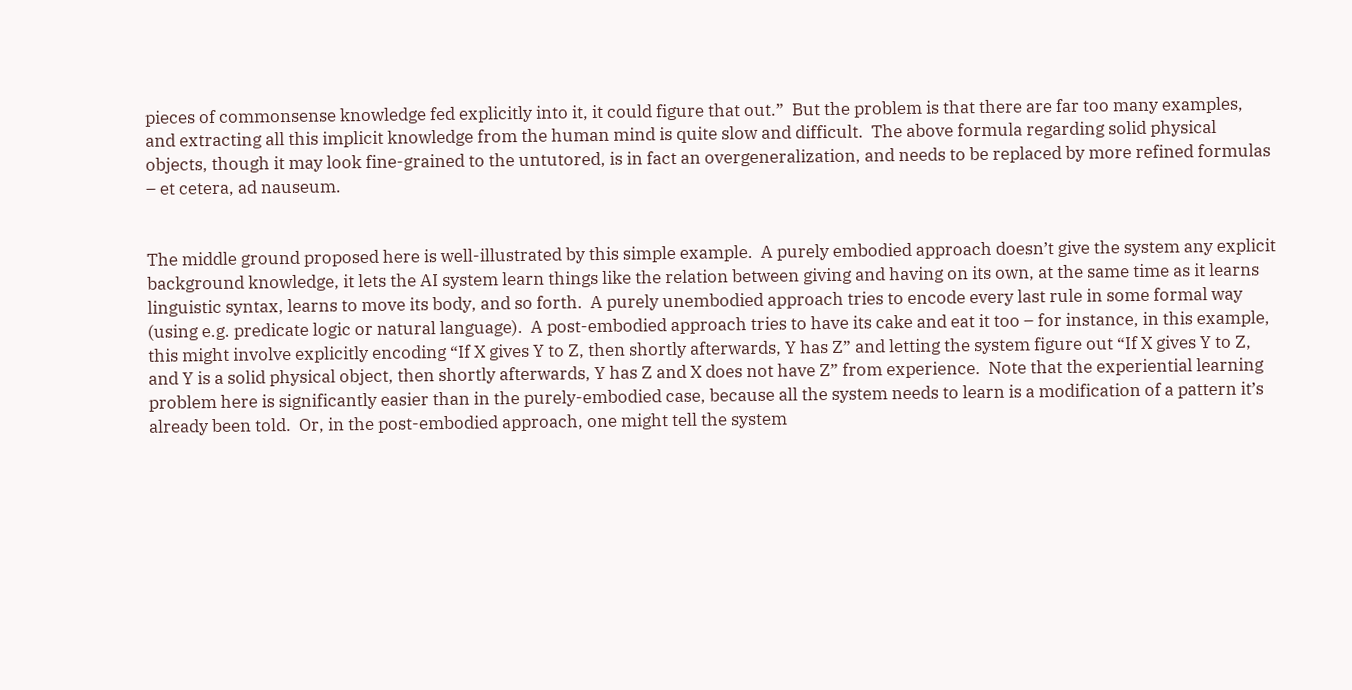pieces of commonsense knowledge fed explicitly into it, it could figure that out.”  But the problem is that there are far too many examples, and extracting all this implicit knowledge from the human mind is quite slow and difficult.  The above formula regarding solid physical objects, though it may look fine-grained to the untutored, is in fact an overgeneralization, and needs to be replaced by more refined formulas – et cetera, ad nauseum.


The middle ground proposed here is well-illustrated by this simple example.  A purely embodied approach doesn’t give the system any explicit background knowledge, it lets the AI system learn things like the relation between giving and having on its own, at the same time as it learns linguistic syntax, learns to move its body, and so forth.  A purely unembodied approach tries to encode every last rule in some formal way (using e.g. predicate logic or natural language).  A post-embodied approach tries to have its cake and eat it too – for instance, in this example, this might involve explicitly encoding “If X gives Y to Z, then shortly afterwards, Y has Z” and letting the system figure out “If X gives Y to Z, and Y is a solid physical object, then shortly afterwards, Y has Z and X does not have Z” from experience.  Note that the experiential learning problem here is significantly easier than in the purely-embodied case, because all the system needs to learn is a modification of a pattern it’s already been told.  Or, in the post-embodied approach, one might tell the system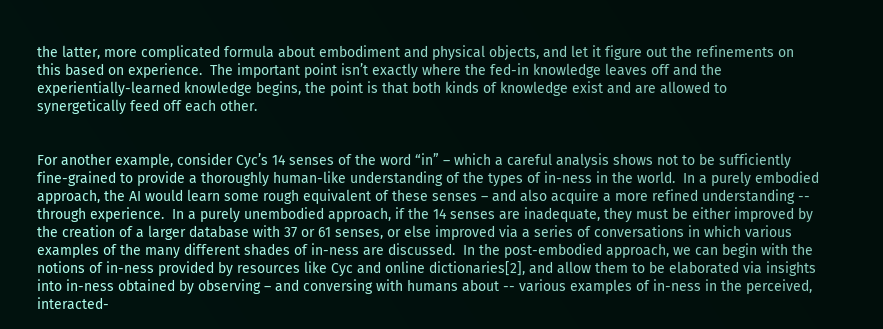the latter, more complicated formula about embodiment and physical objects, and let it figure out the refinements on this based on experience.  The important point isn’t exactly where the fed-in knowledge leaves off and the experientially-learned knowledge begins, the point is that both kinds of knowledge exist and are allowed to synergetically feed off each other.


For another example, consider Cyc’s 14 senses of the word “in” – which a careful analysis shows not to be sufficiently fine-grained to provide a thoroughly human-like understanding of the types of in-ness in the world.  In a purely embodied approach, the AI would learn some rough equivalent of these senses – and also acquire a more refined understanding -- through experience.  In a purely unembodied approach, if the 14 senses are inadequate, they must be either improved by the creation of a larger database with 37 or 61 senses, or else improved via a series of conversations in which various examples of the many different shades of in-ness are discussed.  In the post-embodied approach, we can begin with the notions of in-ness provided by resources like Cyc and online dictionaries[2], and allow them to be elaborated via insights into in-ness obtained by observing – and conversing with humans about -- various examples of in-ness in the perceived, interacted-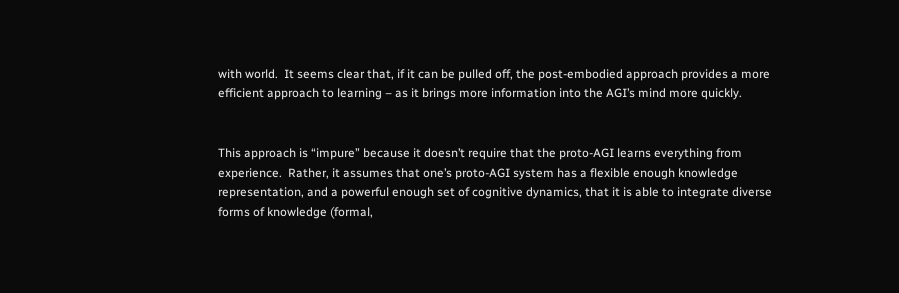with world.  It seems clear that, if it can be pulled off, the post-embodied approach provides a more efficient approach to learning – as it brings more information into the AGI’s mind more quickly.


This approach is “impure” because it doesn’t require that the proto-AGI learns everything from experience.  Rather, it assumes that one’s proto-AGI system has a flexible enough knowledge representation, and a powerful enough set of cognitive dynamics, that it is able to integrate diverse forms of knowledge (formal,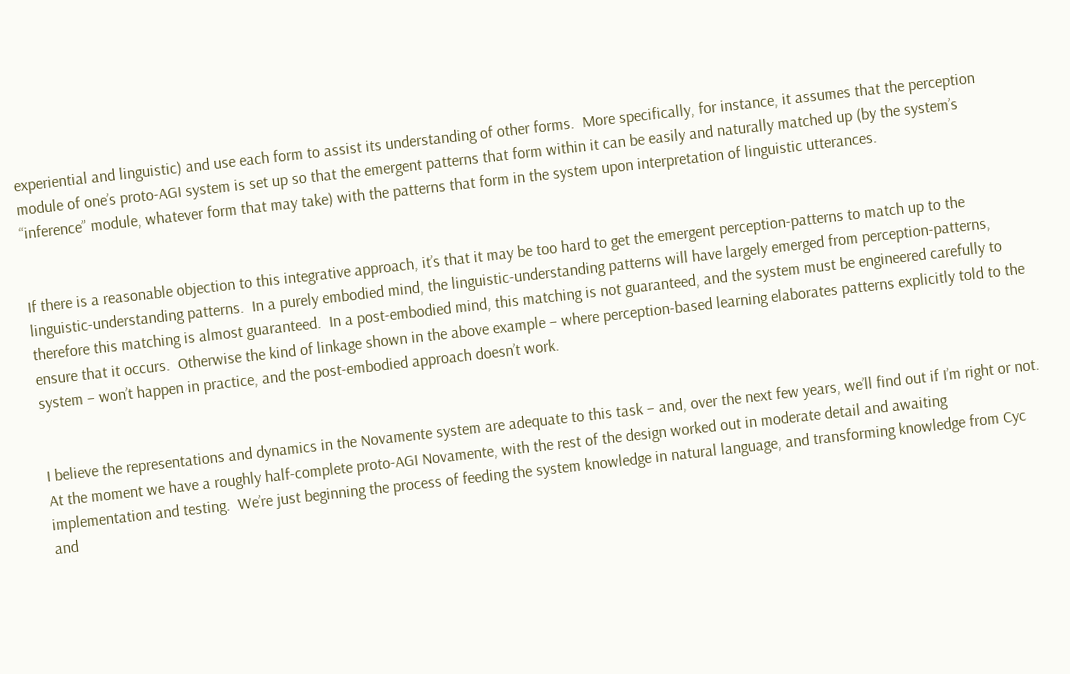experiential and linguistic) and use each form to assist its understanding of other forms.  More specifically, for instance, it assumes that the perception module of one’s proto-AGI system is set up so that the emergent patterns that form within it can be easily and naturally matched up (by the system’s “inference” module, whatever form that may take) with the patterns that form in the system upon interpretation of linguistic utterances.


If there is a reasonable objection to this integrative approach, it’s that it may be too hard to get the emergent perception-patterns to match up to the linguistic-understanding patterns.  In a purely embodied mind, the linguistic-understanding patterns will have largely emerged from perception-patterns, therefore this matching is almost guaranteed.  In a post-embodied mind, this matching is not guaranteed, and the system must be engineered carefully to ensure that it occurs.  Otherwise the kind of linkage shown in the above example – where perception-based learning elaborates patterns explicitly told to the system – won’t happen in practice, and the post-embodied approach doesn’t work.


I believe the representations and dynamics in the Novamente system are adequate to this task – and, over the next few years, we’ll find out if I’m right or not.  At the moment we have a roughly half-complete proto-AGI Novamente, with the rest of the design worked out in moderate detail and awaiting implementation and testing.  We’re just beginning the process of feeding the system knowledge in natural language, and transforming knowledge from Cyc and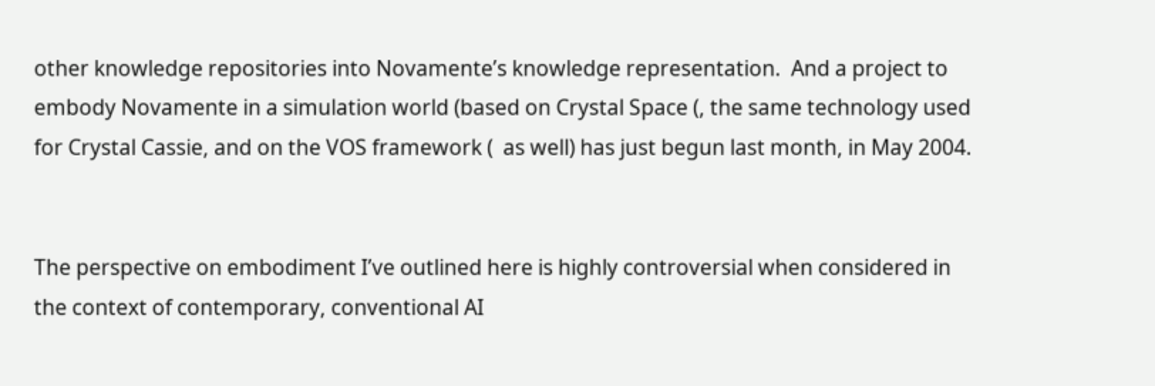other knowledge repositories into Novamente’s knowledge representation.  And a project to embody Novamente in a simulation world (based on Crystal Space (, the same technology used for Crystal Cassie, and on the VOS framework (  as well) has just begun last month, in May 2004.


The perspective on embodiment I’ve outlined here is highly controversial when considered in the context of contemporary, conventional AI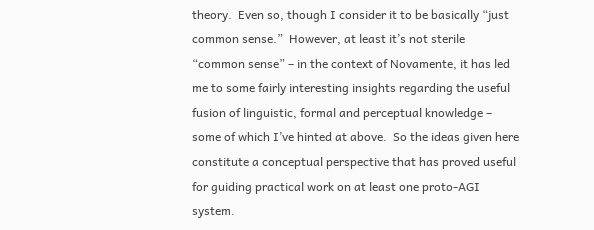theory.  Even so, though I consider it to be basically “just common sense.”  However, at least it’s not sterile “common sense” – in the context of Novamente, it has led me to some fairly interesting insights regarding the useful fusion of linguistic, formal and perceptual knowledge – some of which I’ve hinted at above.  So the ideas given here constitute a conceptual perspective that has proved useful for guiding practical work on at least one proto-AGI system.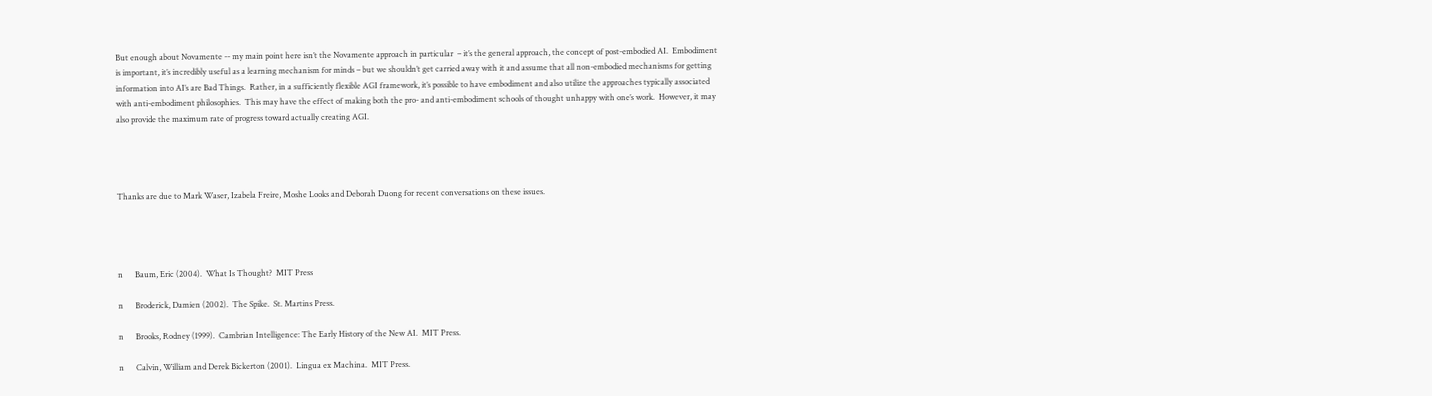But enough about Novamente -- my main point here isn’t the Novamente approach in particular  – it’s the general approach, the concept of post-embodied AI.  Embodiment is important, it’s incredibly useful as a learning mechanism for minds – but we shouldn’t get carried away with it and assume that all non-embodied mechanisms for getting information into AI’s are Bad Things.  Rather, in a sufficiently flexible AGI framework, it’s possible to have embodiment and also utilize the approaches typically associated with anti-embodiment philosophies.  This may have the effect of making both the pro- and anti-embodiment schools of thought unhappy with one’s work.  However, it may also provide the maximum rate of progress toward actually creating AGI.




Thanks are due to Mark Waser, Izabela Freire, Moshe Looks and Deborah Duong for recent conversations on these issues.




n      Baum, Eric (2004).  What Is Thought?  MIT Press

n      Broderick, Damien (2002).  The Spike.  St. Martins Press.

n      Brooks, Rodney (1999).  Cambrian Intelligence: The Early History of the New AI.  MIT Press.

n      Calvin, William and Derek Bickerton (2001).  Lingua ex Machina.  MIT Press.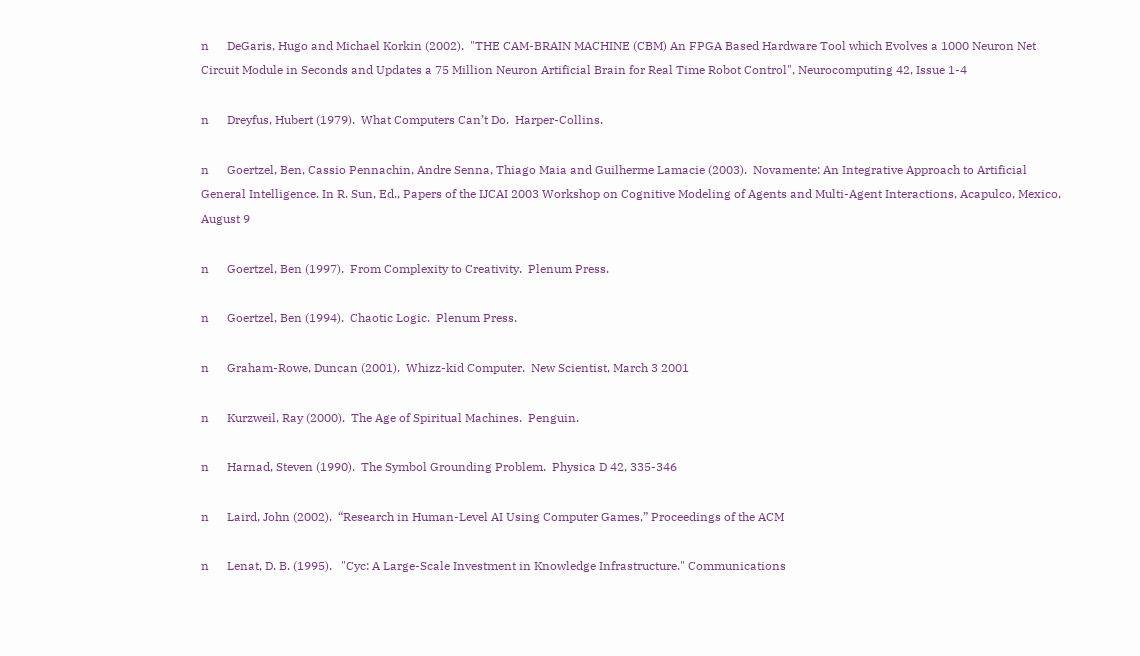n      DeGaris, Hugo and Michael Korkin (2002).  "THE CAM-BRAIN MACHINE (CBM) An FPGA Based Hardware Tool which Evolves a 1000 Neuron Net Circuit Module in Seconds and Updates a 75 Million Neuron Artificial Brain for Real Time Robot Control", Neurocomputing 42, Issue 1-4

n      Dreyfus, Hubert (1979).  What Computers Can’t Do.  Harper-Collins.

n      Goertzel, Ben, Cassio Pennachin, Andre Senna, Thiago Maia and Guilherme Lamacie (2003).  Novamente: An Integrative Approach to Artificial General Intelligence. In R. Sun, Ed., Papers of the IJCAI 2003 Workshop on Cognitive Modeling of Agents and Multi-Agent Interactions, Acapulco, Mexico, August 9

n      Goertzel, Ben (1997).  From Complexity to Creativity.  Plenum Press.

n      Goertzel, Ben (1994).  Chaotic Logic.  Plenum Press.

n      Graham-Rowe, Duncan (2001).  Whizz-kid Computer.  New Scientist, March 3 2001

n      Kurzweil, Ray (2000).  The Age of Spiritual Machines.  Penguin.

n      Harnad, Steven (1990).  The Symbol Grounding Problem.  Physica D 42, 335-346

n      Laird, John (2002).  “Research in Human-Level AI Using Computer Games,” Proceedings of the ACM

n      Lenat, D. B. (1995).   "Cyc: A Large-Scale Investment in Knowledge Infrastructure." Communications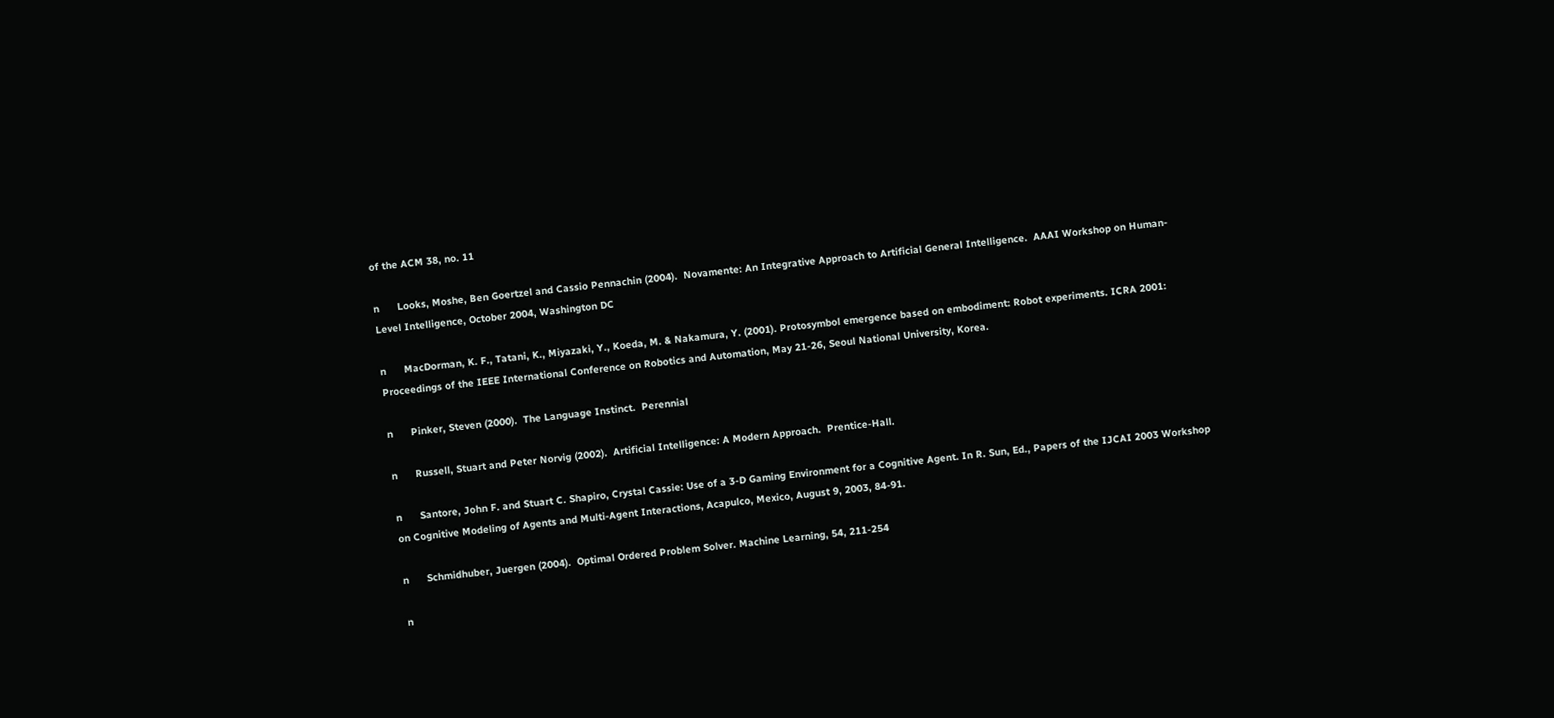of the ACM 38, no. 11

n      Looks, Moshe, Ben Goertzel and Cassio Pennachin (2004).  Novamente: An Integrative Approach to Artificial General Intelligence.  AAAI Workshop on Human-Level Intelligence, October 2004, Washington DC

n      MacDorman, K. F., Tatani, K., Miyazaki, Y., Koeda, M. & Nakamura, Y. (2001). Protosymbol emergence based on embodiment: Robot experiments. ICRA 2001: Proceedings of the IEEE International Conference on Robotics and Automation, May 21-26, Seoul National University, Korea.

n      Pinker, Steven (2000).  The Language Instinct.  Perennial

n      Russell, Stuart and Peter Norvig (2002).  Artificial Intelligence: A Modern Approach.  Prentice-Hall.

n      Santore, John F. and Stuart C. Shapiro, Crystal Cassie: Use of a 3-D Gaming Environment for a Cognitive Agent. In R. Sun, Ed., Papers of the IJCAI 2003 Workshop on Cognitive Modeling of Agents and Multi-Agent Interactions, Acapulco, Mexico, August 9, 2003, 84-91.

n      Schmidhuber, Juergen (2004).  Optimal Ordered Problem Solver. Machine Learning, 54, 211-254

n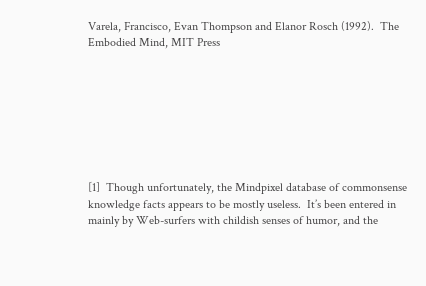Varela, Francisco, Evan Thompson and Elanor Rosch (1992).  The Embodied Mind, MIT Press








[1]  Though unfortunately, the Mindpixel database of commonsense knowledge facts appears to be mostly useless.  It’s been entered in mainly by Web-surfers with childish senses of humor, and the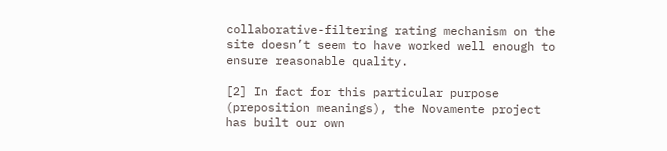collaborative-filtering rating mechanism on the site doesn’t seem to have worked well enough to ensure reasonable quality.

[2] In fact for this particular purpose (preposition meanings), the Novamente project has built our own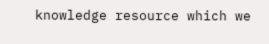knowledge resource which we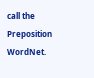call the Preposition WordNet.